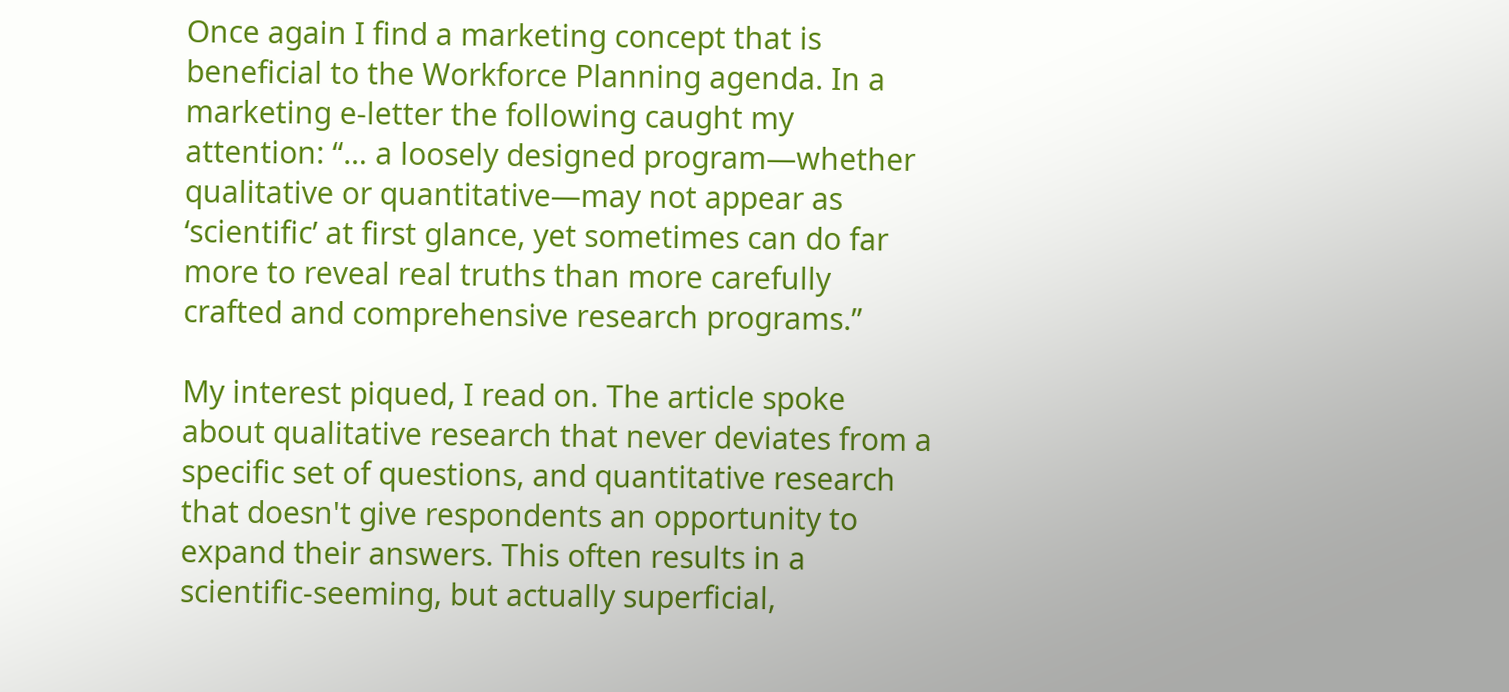Once again I find a marketing concept that is beneficial to the Workforce Planning agenda. In a marketing e-letter the following caught my attention: “… a loosely designed program—whether qualitative or quantitative—may not appear as ‘scientific’ at first glance, yet sometimes can do far more to reveal real truths than more carefully crafted and comprehensive research programs.”

My interest piqued, I read on. The article spoke about qualitative research that never deviates from a specific set of questions, and quantitative research that doesn't give respondents an opportunity to expand their answers. This often results in a scientific-seeming, but actually superficial,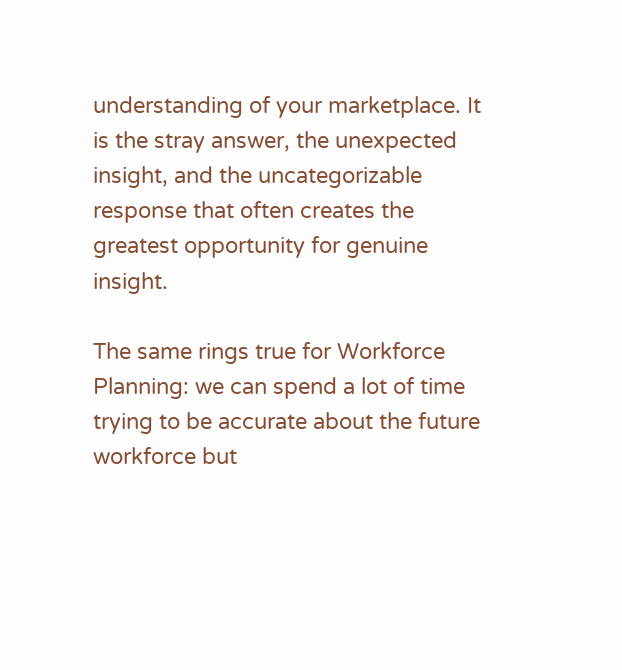understanding of your marketplace. It is the stray answer, the unexpected insight, and the uncategorizable response that often creates the greatest opportunity for genuine insight.

The same rings true for Workforce Planning: we can spend a lot of time trying to be accurate about the future workforce but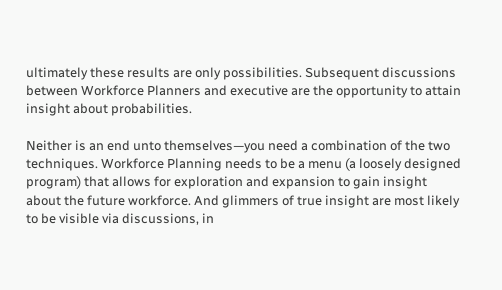ultimately these results are only possibilities. Subsequent discussions between Workforce Planners and executive are the opportunity to attain insight about probabilities.

Neither is an end unto themselves—you need a combination of the two techniques. Workforce Planning needs to be a menu (a loosely designed program) that allows for exploration and expansion to gain insight about the future workforce. And glimmers of true insight are most likely to be visible via discussions, in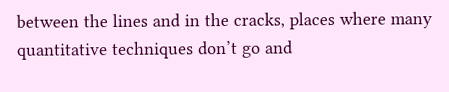between the lines and in the cracks, places where many quantitative techniques don’t go and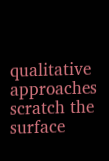qualitative approaches scratch the surface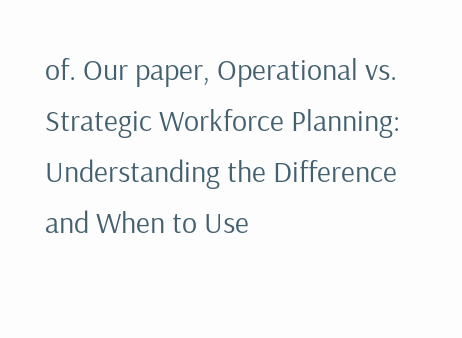of. Our paper, Operational vs. Strategic Workforce Planning: Understanding the Difference and When to Use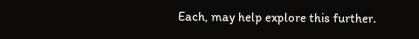Each, may help explore this further.